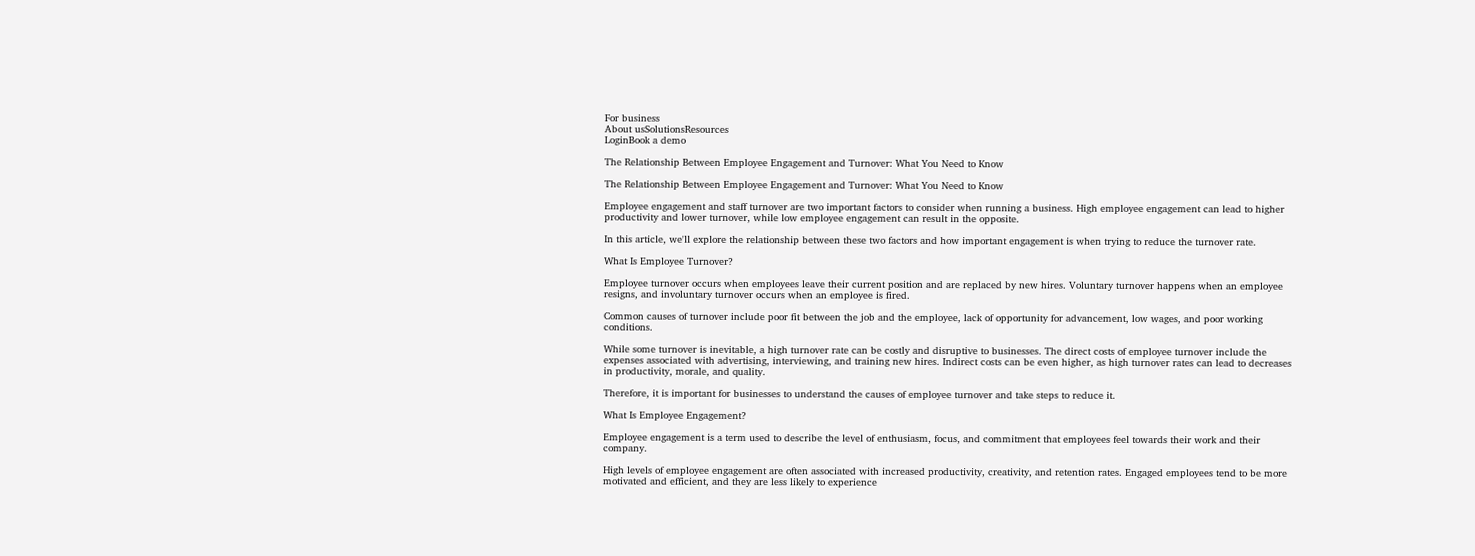For business
About usSolutionsResources
LoginBook a demo

The Relationship Between Employee Engagement and Turnover: What You Need to Know

The Relationship Between Employee Engagement and Turnover: What You Need to Know

Employee engagement and staff turnover are two important factors to consider when running a business. High employee engagement can lead to higher productivity and lower turnover, while low employee engagement can result in the opposite.

In this article, we'll explore the relationship between these two factors and how important engagement is when trying to reduce the turnover rate.

What Is Employee Turnover?

Employee turnover occurs when employees leave their current position and are replaced by new hires. Voluntary turnover happens when an employee resigns, and involuntary turnover occurs when an employee is fired.

Common causes of turnover include poor fit between the job and the employee, lack of opportunity for advancement, low wages, and poor working conditions.

While some turnover is inevitable, a high turnover rate can be costly and disruptive to businesses. The direct costs of employee turnover include the expenses associated with advertising, interviewing, and training new hires. Indirect costs can be even higher, as high turnover rates can lead to decreases in productivity, morale, and quality.

Therefore, it is important for businesses to understand the causes of employee turnover and take steps to reduce it.

What Is Employee Engagement?

Employee engagement is a term used to describe the level of enthusiasm, focus, and commitment that employees feel towards their work and their company.

High levels of employee engagement are often associated with increased productivity, creativity, and retention rates. Engaged employees tend to be more motivated and efficient, and they are less likely to experience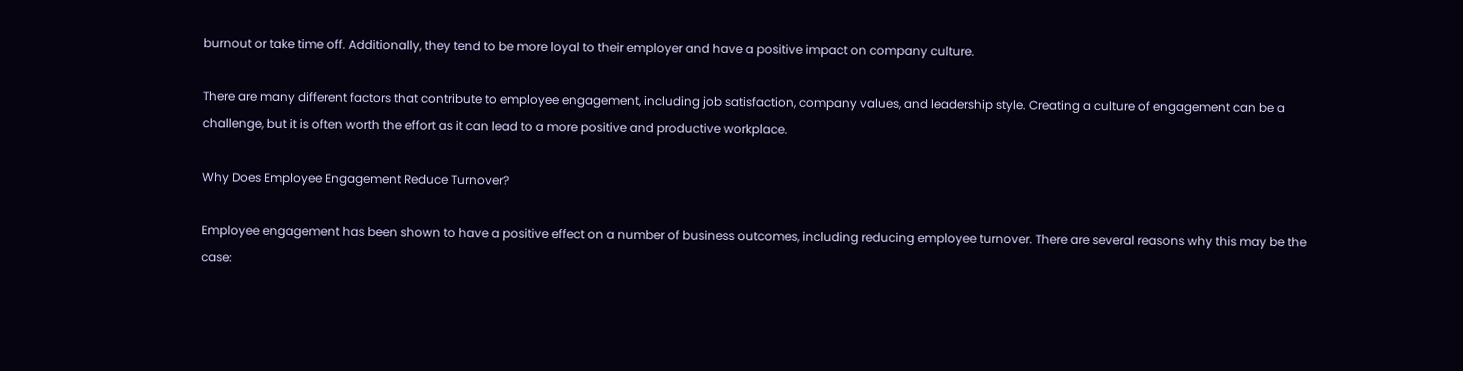burnout or take time off. Additionally, they tend to be more loyal to their employer and have a positive impact on company culture.

There are many different factors that contribute to employee engagement, including job satisfaction, company values, and leadership style. Creating a culture of engagement can be a challenge, but it is often worth the effort as it can lead to a more positive and productive workplace.

Why Does Employee Engagement Reduce Turnover?

Employee engagement has been shown to have a positive effect on a number of business outcomes, including reducing employee turnover. There are several reasons why this may be the case: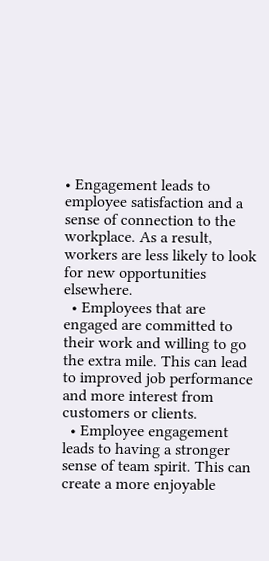• Engagement leads to employee satisfaction and a sense of connection to the workplace. As a result, workers are less likely to look for new opportunities elsewhere.
  • Employees that are engaged are committed to their work and willing to go the extra mile. This can lead to improved job performance and more interest from customers or clients.
  • Employee engagement leads to having a stronger sense of team spirit. This can create a more enjoyable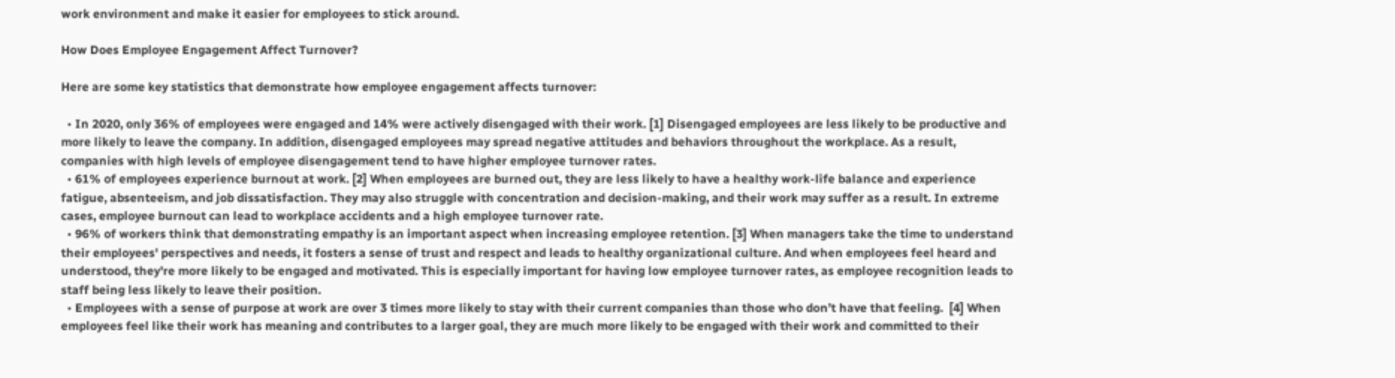work environment and make it easier for employees to stick around.

How Does Employee Engagement Affect Turnover?

Here are some key statistics that demonstrate how employee engagement affects turnover:

  • In 2020, only 36% of employees were engaged and 14% were actively disengaged with their work. [1] Disengaged employees are less likely to be productive and more likely to leave the company. In addition, disengaged employees may spread negative attitudes and behaviors throughout the workplace. As a result, companies with high levels of employee disengagement tend to have higher employee turnover rates.
  • 61% of employees experience burnout at work. [2] When employees are burned out, they are less likely to have a healthy work-life balance and experience fatigue, absenteeism, and job dissatisfaction. They may also struggle with concentration and decision-making, and their work may suffer as a result. In extreme cases, employee burnout can lead to workplace accidents and a high employee turnover rate.
  • 96% of workers think that demonstrating empathy is an important aspect when increasing employee retention. [3] When managers take the time to understand their employees' perspectives and needs, it fosters a sense of trust and respect and leads to healthy organizational culture. And when employees feel heard and understood, they're more likely to be engaged and motivated. This is especially important for having low employee turnover rates, as employee recognition leads to staff being less likely to leave their position.
  • Employees with a sense of purpose at work are over 3 times more likely to stay with their current companies than those who don’t have that feeling.  [4] When employees feel like their work has meaning and contributes to a larger goal, they are much more likely to be engaged with their work and committed to their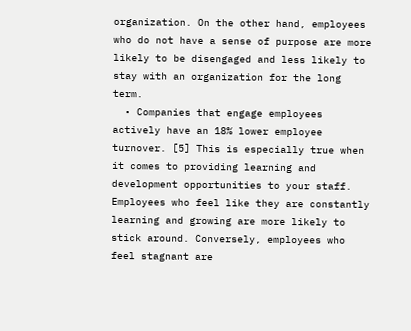organization. On the other hand, employees who do not have a sense of purpose are more likely to be disengaged and less likely to stay with an organization for the long term.
  • Companies that engage employees actively have an 18% lower employee turnover. [5] This is especially true when it comes to providing learning and development opportunities to your staff. Employees who feel like they are constantly learning and growing are more likely to stick around. Conversely, employees who feel stagnant are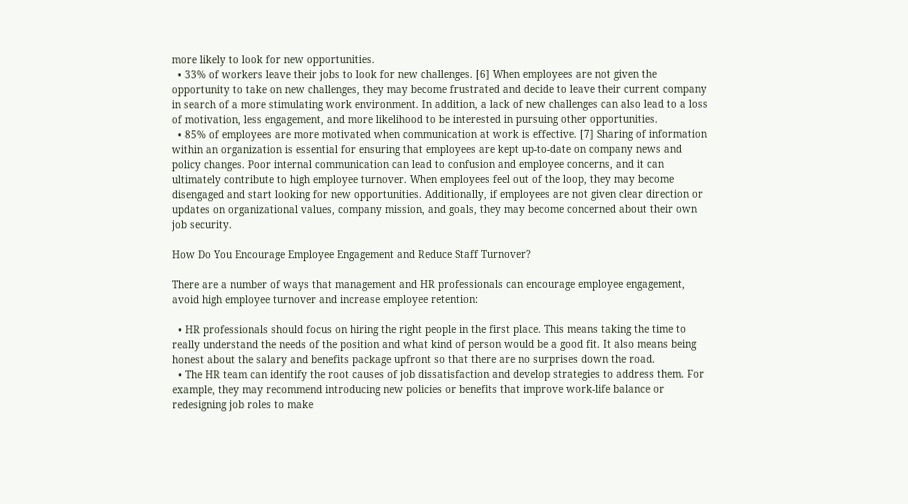more likely to look for new opportunities.
  • 33% of workers leave their jobs to look for new challenges. [6] When employees are not given the opportunity to take on new challenges, they may become frustrated and decide to leave their current company in search of a more stimulating work environment. In addition, a lack of new challenges can also lead to a loss of motivation, less engagement, and more likelihood to be interested in pursuing other opportunities.
  • 85% of employees are more motivated when communication at work is effective. [7] Sharing of information within an organization is essential for ensuring that employees are kept up-to-date on company news and policy changes. Poor internal communication can lead to confusion and employee concerns, and it can ultimately contribute to high employee turnover. When employees feel out of the loop, they may become disengaged and start looking for new opportunities. Additionally, if employees are not given clear direction or updates on organizational values, company mission, and goals, they may become concerned about their own job security.

How Do You Encourage Employee Engagement and Reduce Staff Turnover?

There are a number of ways that management and HR professionals can encourage employee engagement, avoid high employee turnover and increase employee retention:

  • HR professionals should focus on hiring the right people in the first place. This means taking the time to really understand the needs of the position and what kind of person would be a good fit. It also means being honest about the salary and benefits package upfront so that there are no surprises down the road.
  • The HR team can identify the root causes of job dissatisfaction and develop strategies to address them. For example, they may recommend introducing new policies or benefits that improve work-life balance or redesigning job roles to make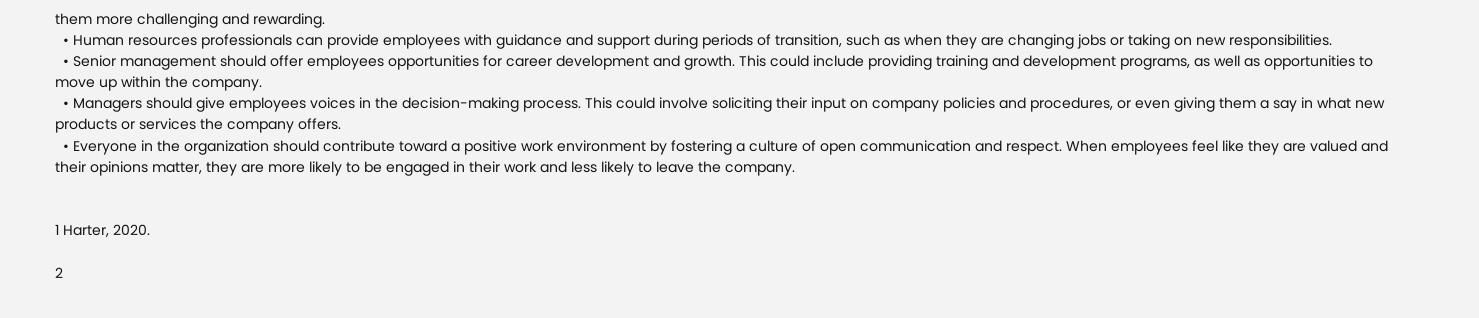them more challenging and rewarding.
  • Human resources professionals can provide employees with guidance and support during periods of transition, such as when they are changing jobs or taking on new responsibilities.
  • Senior management should offer employees opportunities for career development and growth. This could include providing training and development programs, as well as opportunities to move up within the company.
  • Managers should give employees voices in the decision-making process. This could involve soliciting their input on company policies and procedures, or even giving them a say in what new products or services the company offers.
  • Everyone in the organization should contribute toward a positive work environment by fostering a culture of open communication and respect. When employees feel like they are valued and their opinions matter, they are more likely to be engaged in their work and less likely to leave the company.


1 Harter, 2020.

2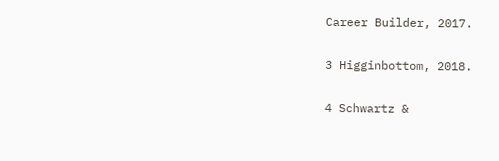Career Builder, 2017.

3 Higginbottom, 2018.

4 Schwartz &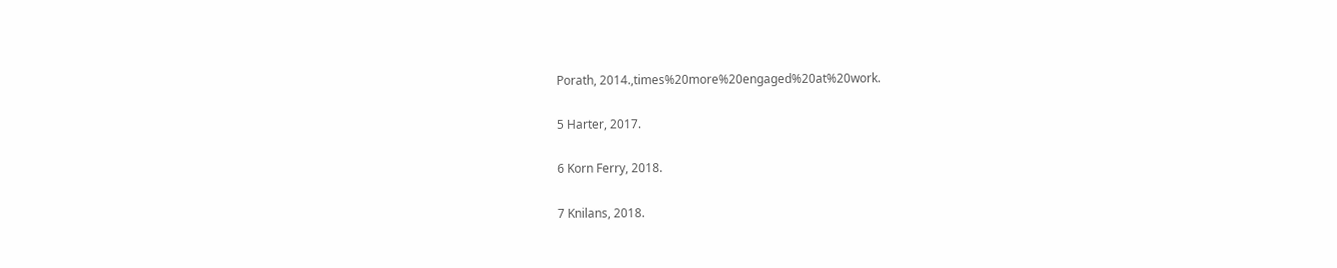Porath, 2014.,times%20more%20engaged%20at%20work.

5 Harter, 2017.

6 Korn Ferry, 2018.

7 Knilans, 2018.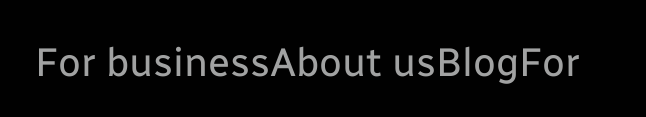For businessAbout usBlogFor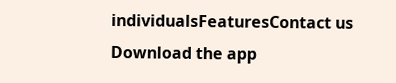individualsFeaturesContact us
Download the app